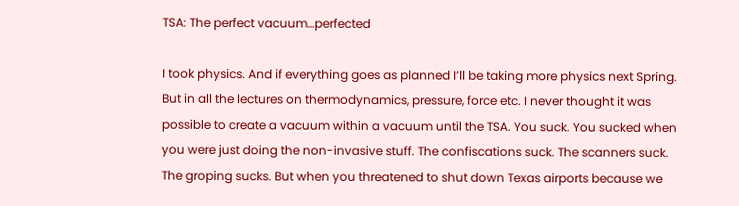TSA: The perfect vacuum…perfected

I took physics. And if everything goes as planned I’ll be taking more physics next Spring. But in all the lectures on thermodynamics, pressure, force etc. I never thought it was possible to create a vacuum within a vacuum until the TSA. You suck. You sucked when you were just doing the non-invasive stuff. The confiscations suck. The scanners suck. The groping sucks. But when you threatened to shut down Texas airports because we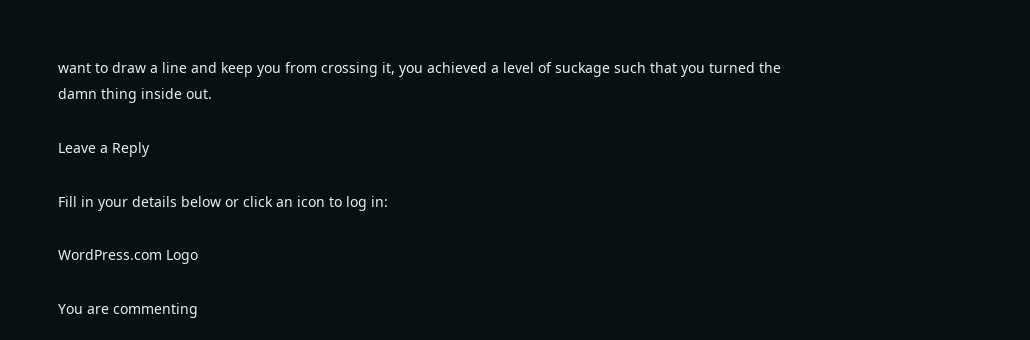want to draw a line and keep you from crossing it, you achieved a level of suckage such that you turned the damn thing inside out.

Leave a Reply

Fill in your details below or click an icon to log in:

WordPress.com Logo

You are commenting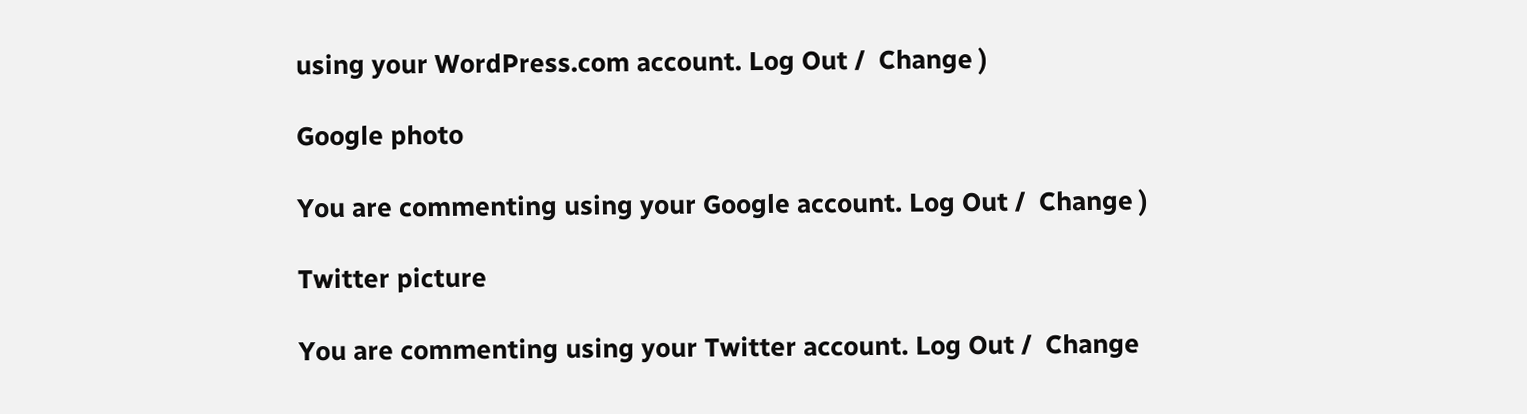using your WordPress.com account. Log Out /  Change )

Google photo

You are commenting using your Google account. Log Out /  Change )

Twitter picture

You are commenting using your Twitter account. Log Out /  Change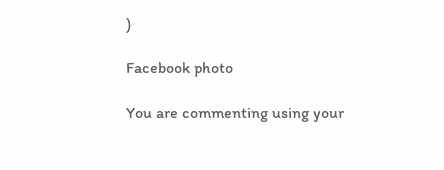)

Facebook photo

You are commenting using your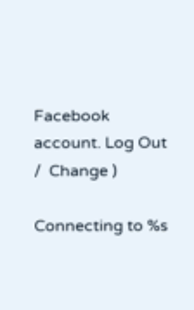Facebook account. Log Out /  Change )

Connecting to %s